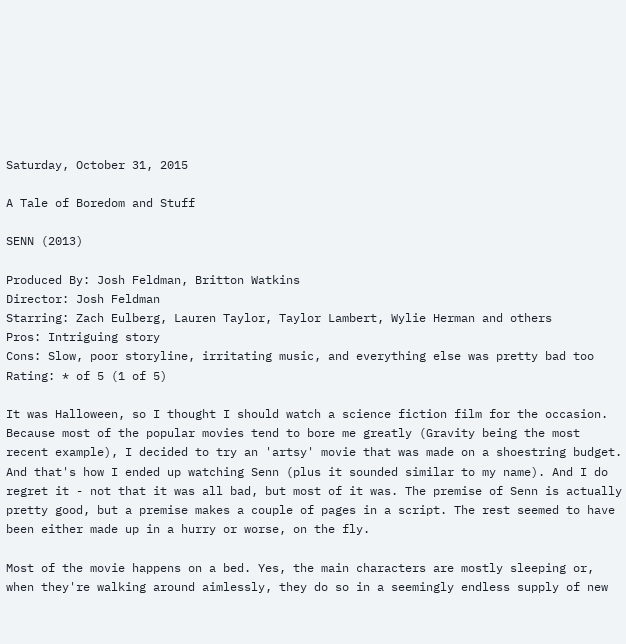Saturday, October 31, 2015

A Tale of Boredom and Stuff

SENN (2013)

Produced By: Josh Feldman, Britton Watkins
Director: Josh Feldman
Starring: Zach Eulberg, Lauren Taylor, Taylor Lambert, Wylie Herman and others
Pros: Intriguing story
Cons: Slow, poor storyline, irritating music, and everything else was pretty bad too
Rating: * of 5 (1 of 5)

It was Halloween, so I thought I should watch a science fiction film for the occasion. Because most of the popular movies tend to bore me greatly (Gravity being the most recent example), I decided to try an 'artsy' movie that was made on a shoestring budget. And that's how I ended up watching Senn (plus it sounded similar to my name). And I do regret it - not that it was all bad, but most of it was. The premise of Senn is actually pretty good, but a premise makes a couple of pages in a script. The rest seemed to have been either made up in a hurry or worse, on the fly.

Most of the movie happens on a bed. Yes, the main characters are mostly sleeping or, when they're walking around aimlessly, they do so in a seemingly endless supply of new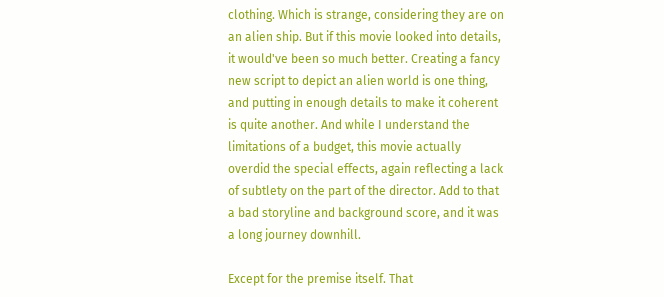clothing. Which is strange, considering they are on an alien ship. But if this movie looked into details, it would've been so much better. Creating a fancy new script to depict an alien world is one thing, and putting in enough details to make it coherent is quite another. And while I understand the limitations of a budget, this movie actually overdid the special effects, again reflecting a lack of subtlety on the part of the director. Add to that a bad storyline and background score, and it was a long journey downhill.

Except for the premise itself. That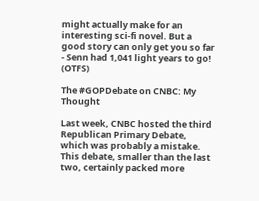might actually make for an interesting sci-fi novel. But a good story can only get you so far - Senn had 1,041 light years to go! (OTFS)

The #GOPDebate on CNBC: My Thought

Last week, CNBC hosted the third Republican Primary Debate, which was probably a mistake. This debate, smaller than the last two, certainly packed more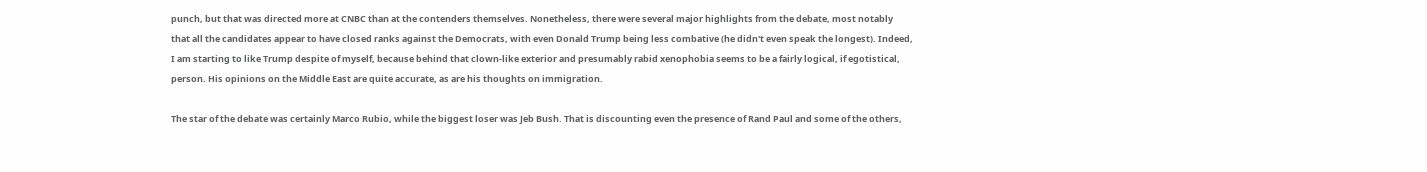punch, but that was directed more at CNBC than at the contenders themselves. Nonetheless, there were several major highlights from the debate, most notably that all the candidates appear to have closed ranks against the Democrats, with even Donald Trump being less combative (he didn't even speak the longest). Indeed, I am starting to like Trump despite of myself, because behind that clown-like exterior and presumably rabid xenophobia seems to be a fairly logical, if egotistical, person. His opinions on the Middle East are quite accurate, as are his thoughts on immigration.

The star of the debate was certainly Marco Rubio, while the biggest loser was Jeb Bush. That is discounting even the presence of Rand Paul and some of the others,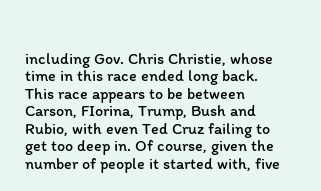including Gov. Chris Christie, whose time in this race ended long back. This race appears to be between Carson, FIorina, Trump, Bush and Rubio, with even Ted Cruz failing to get too deep in. Of course, given the number of people it started with, five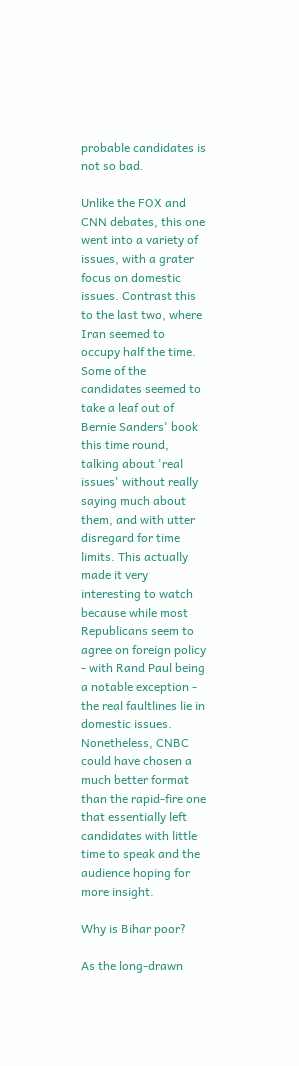probable candidates is not so bad.

Unlike the FOX and CNN debates, this one went into a variety of issues, with a grater focus on domestic issues. Contrast this to the last two, where Iran seemed to occupy half the time. Some of the candidates seemed to take a leaf out of Bernie Sanders' book this time round, talking about 'real issues' without really saying much about them, and with utter disregard for time limits. This actually made it very interesting to watch because while most Republicans seem to agree on foreign policy - with Rand Paul being a notable exception - the real faultlines lie in domestic issues. Nonetheless, CNBC could have chosen a much better format than the rapid-fire one that essentially left candidates with little time to speak and the audience hoping for more insight.

Why is Bihar poor?

As the long-drawn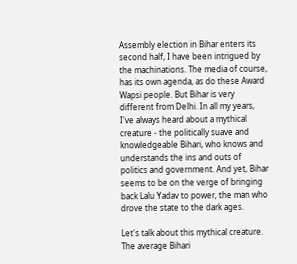Assembly election in Bihar enters its second half, I have been intrigued by the machinations. The media of course, has its own agenda, as do these Award Wapsi people. But Bihar is very different from Delhi. In all my years, I've always heard about a mythical creature - the politically suave and knowledgeable Bihari, who knows and understands the ins and outs of politics and government. And yet, Bihar seems to be on the verge of bringing back Lalu Yadav to power, the man who drove the state to the dark ages.

Let's talk about this mythical creature. The average Bihari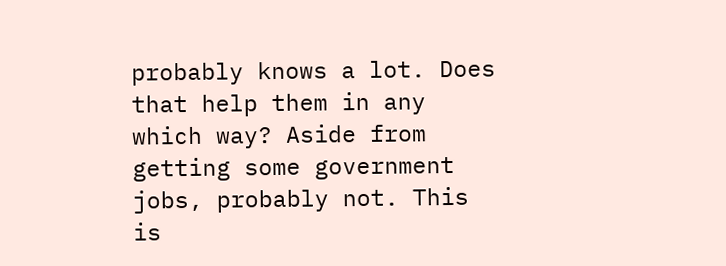probably knows a lot. Does that help them in any which way? Aside from getting some government jobs, probably not. This is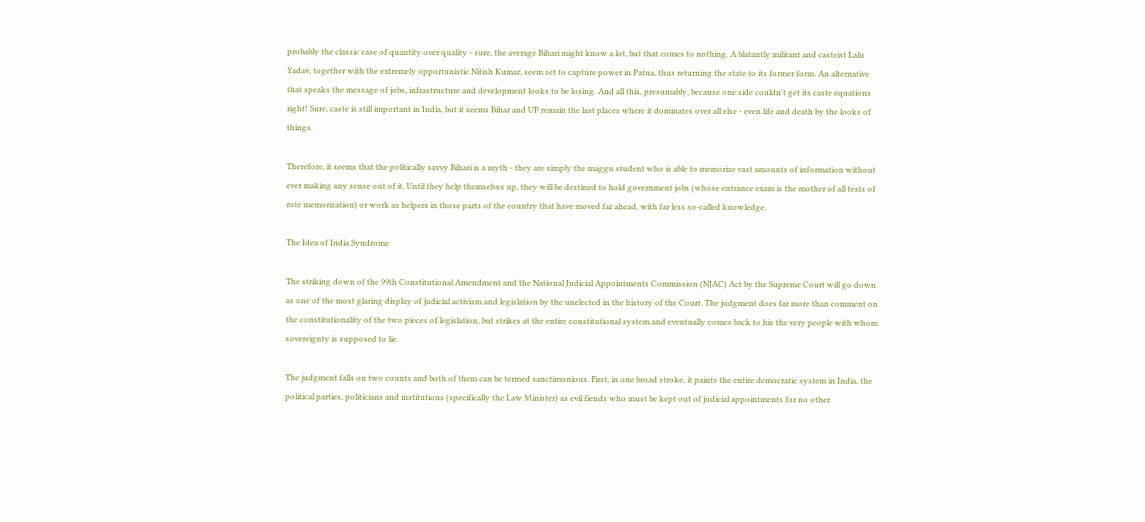probably the classic case of quantity over quality - sure, the average Bihari might know a lot, but that comes to nothing. A blatantly militant and casteist Lalu Yadav, together with the extremely opportunistic Nitish Kumar, seem set to capture power in Patna, thus returning the state to its former form. An alternative that speaks the message of jobs, infrastructure and development looks to be losing. And all this, presumably, because one side couldn't get its caste equations right! Sure, caste is still important in India, but it seems Bihar and UP remain the last places where it dominates over all else - even life and death by the looks of things.

Therefore, it seems that the politically savvy Bihari is a myth - they are simply the maggu student who is able to memorize vast amounts of information without ever making any sense out of it. Until they help themselves up, they will be destined to hold government jobs (whose entrance exam is the mother of all tests of rote memorization) or work as helpers in those parts of the country that have moved far ahead, with far less so-called knowledge.

The Idea of India Syndrome

The striking down of the 99th Constitutional Amendment and the National Judicial Appointments Commission (NJAC) Act by the Supreme Court will go down as one of the most glaring display of judicial activism and legislation by the unelected in the history of the Court. The judgment does far more than comment on the constitutionality of the two pieces of legislation, but strikes at the entire constitutional system and eventually comes back to his the very people with whom sovereignty is supposed to lie.

The judgment falls on two counts and both of them can be termed sanctimonious. First, in one broad stroke, it paints the entire democratic system in India, the political parties, politicians and institutions (specifically the Law Minister) as evil fiends who must be kept out of judicial appointments for no other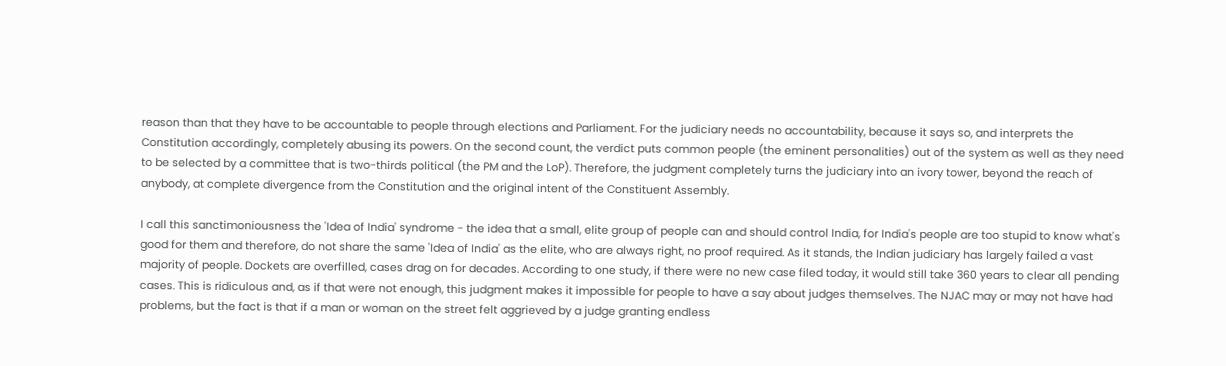reason than that they have to be accountable to people through elections and Parliament. For the judiciary needs no accountability, because it says so, and interprets the Constitution accordingly, completely abusing its powers. On the second count, the verdict puts common people (the eminent personalities) out of the system as well as they need to be selected by a committee that is two-thirds political (the PM and the LoP). Therefore, the judgment completely turns the judiciary into an ivory tower, beyond the reach of anybody, at complete divergence from the Constitution and the original intent of the Constituent Assembly.

I call this sanctimoniousness the 'Idea of India' syndrome - the idea that a small, elite group of people can and should control India, for India's people are too stupid to know what's good for them and therefore, do not share the same 'Idea of India' as the elite, who are always right, no proof required. As it stands, the Indian judiciary has largely failed a vast majority of people. Dockets are overfilled, cases drag on for decades. According to one study, if there were no new case filed today, it would still take 360 years to clear all pending cases. This is ridiculous and, as if that were not enough, this judgment makes it impossible for people to have a say about judges themselves. The NJAC may or may not have had problems, but the fact is that if a man or woman on the street felt aggrieved by a judge granting endless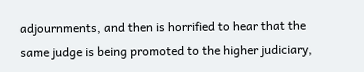adjournments, and then is horrified to hear that the same judge is being promoted to the higher judiciary,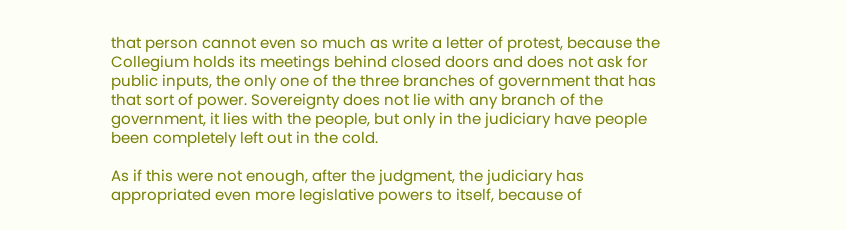that person cannot even so much as write a letter of protest, because the Collegium holds its meetings behind closed doors and does not ask for public inputs, the only one of the three branches of government that has that sort of power. Sovereignty does not lie with any branch of the government, it lies with the people, but only in the judiciary have people been completely left out in the cold.

As if this were not enough, after the judgment, the judiciary has appropriated even more legislative powers to itself, because of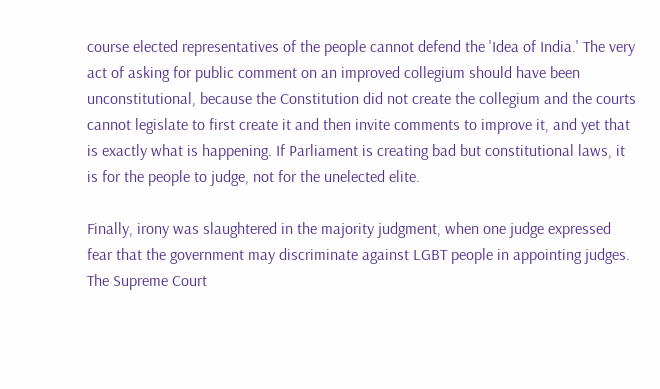course elected representatives of the people cannot defend the 'Idea of India.' The very act of asking for public comment on an improved collegium should have been unconstitutional, because the Constitution did not create the collegium and the courts cannot legislate to first create it and then invite comments to improve it, and yet that is exactly what is happening. If Parliament is creating bad but constitutional laws, it is for the people to judge, not for the unelected elite.

Finally, irony was slaughtered in the majority judgment, when one judge expressed fear that the government may discriminate against LGBT people in appointing judges. The Supreme Court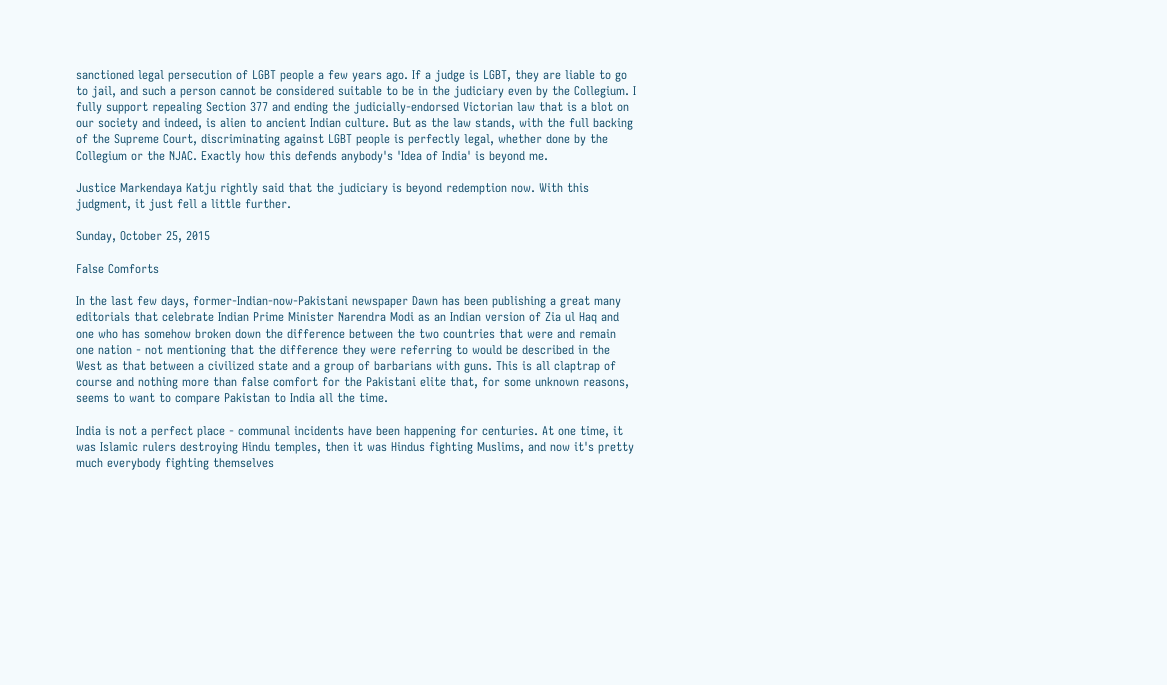sanctioned legal persecution of LGBT people a few years ago. If a judge is LGBT, they are liable to go to jail, and such a person cannot be considered suitable to be in the judiciary even by the Collegium. I fully support repealing Section 377 and ending the judicially-endorsed Victorian law that is a blot on our society and indeed, is alien to ancient Indian culture. But as the law stands, with the full backing of the Supreme Court, discriminating against LGBT people is perfectly legal, whether done by the Collegium or the NJAC. Exactly how this defends anybody's 'Idea of India' is beyond me.

Justice Markendaya Katju rightly said that the judiciary is beyond redemption now. With this judgment, it just fell a little further.

Sunday, October 25, 2015

False Comforts

In the last few days, former-Indian-now-Pakistani newspaper Dawn has been publishing a great many editorials that celebrate Indian Prime Minister Narendra Modi as an Indian version of Zia ul Haq and one who has somehow broken down the difference between the two countries that were and remain one nation - not mentioning that the difference they were referring to would be described in the West as that between a civilized state and a group of barbarians with guns. This is all claptrap of course and nothing more than false comfort for the Pakistani elite that, for some unknown reasons, seems to want to compare Pakistan to India all the time.

India is not a perfect place - communal incidents have been happening for centuries. At one time, it was Islamic rulers destroying Hindu temples, then it was Hindus fighting Muslims, and now it's pretty much everybody fighting themselves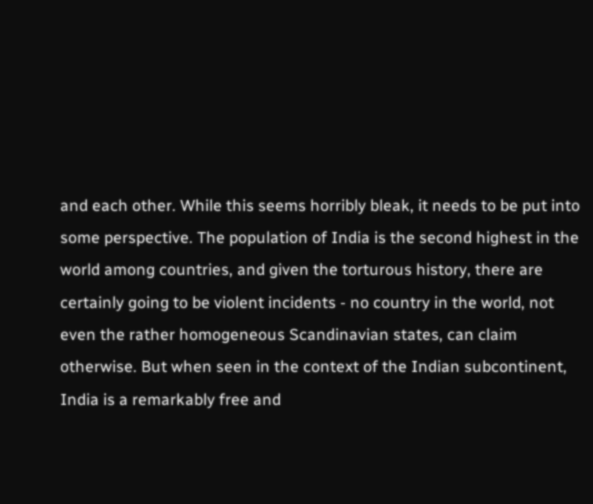and each other. While this seems horribly bleak, it needs to be put into some perspective. The population of India is the second highest in the world among countries, and given the torturous history, there are certainly going to be violent incidents - no country in the world, not even the rather homogeneous Scandinavian states, can claim otherwise. But when seen in the context of the Indian subcontinent, India is a remarkably free and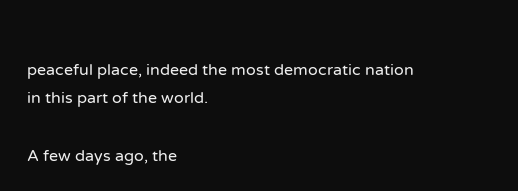peaceful place, indeed the most democratic nation in this part of the world.

A few days ago, the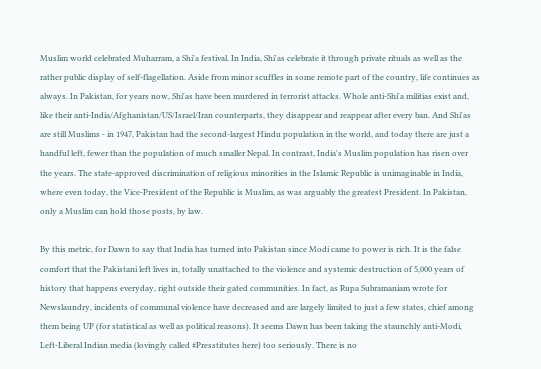Muslim world celebrated Muharram, a Shi'a festival. In India, Shi'as celebrate it through private rituals as well as the rather public display of self-flagellation. Aside from minor scuffles in some remote part of the country, life continues as always. In Pakistan, for years now, Shi'as have been murdered in terrorist attacks. Whole anti-Shi'a militias exist and, like their anti-India/Afghanistan/US/Israel/Iran counterparts, they disappear and reappear after every ban. And Shi'as are still Muslims - in 1947, Pakistan had the second-largest Hindu population in the world, and today there are just a handful left, fewer than the population of much smaller Nepal. In contrast, India's Muslim population has risen over the years. The state-approved discrimination of religious minorities in the Islamic Republic is unimaginable in India, where even today, the Vice-President of the Republic is Muslim, as was arguably the greatest President. In Pakistan, only a Muslim can hold those posts, by law.

By this metric, for Dawn to say that India has turned into Pakistan since Modi came to power is rich. It is the false comfort that the Pakistani left lives in, totally unattached to the violence and systemic destruction of 5,000 years of history that happens everyday, right outside their gated communities. In fact, as Rupa Subramaniam wrote for Newslaundry, incidents of communal violence have decreased and are largely limited to just a few states, chief among them being UP (for statistical as well as political reasons). It seems Dawn has been taking the staunchly anti-Modi, Left-Liberal Indian media (lovingly called #Presstitutes here) too seriously. There is no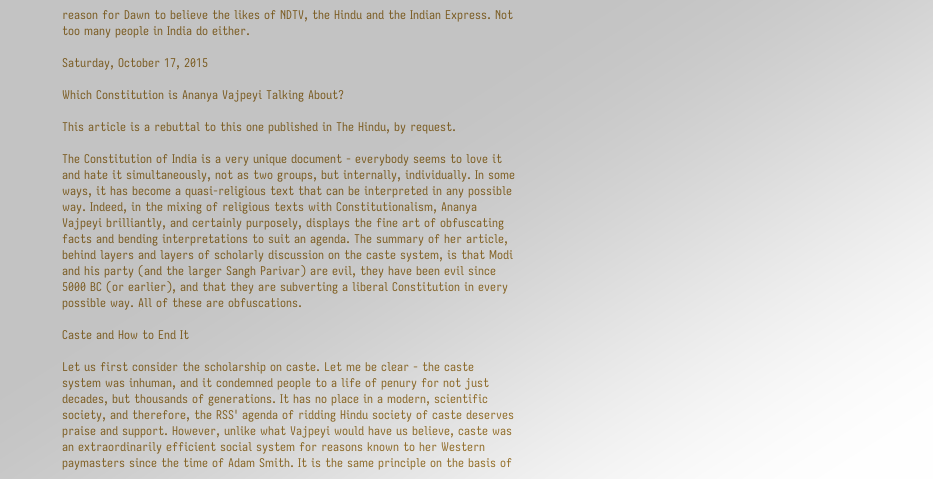reason for Dawn to believe the likes of NDTV, the Hindu and the Indian Express. Not too many people in India do either.

Saturday, October 17, 2015

Which Constitution is Ananya Vajpeyi Talking About?

This article is a rebuttal to this one published in The Hindu, by request.

The Constitution of India is a very unique document - everybody seems to love it and hate it simultaneously, not as two groups, but internally, individually. In some ways, it has become a quasi-religious text that can be interpreted in any possible way. Indeed, in the mixing of religious texts with Constitutionalism, Ananya Vajpeyi brilliantly, and certainly purposely, displays the fine art of obfuscating facts and bending interpretations to suit an agenda. The summary of her article, behind layers and layers of scholarly discussion on the caste system, is that Modi and his party (and the larger Sangh Parivar) are evil, they have been evil since 5000 BC (or earlier), and that they are subverting a liberal Constitution in every possible way. All of these are obfuscations.

Caste and How to End It

Let us first consider the scholarship on caste. Let me be clear - the caste system was inhuman, and it condemned people to a life of penury for not just decades, but thousands of generations. It has no place in a modern, scientific society, and therefore, the RSS' agenda of ridding Hindu society of caste deserves praise and support. However, unlike what Vajpeyi would have us believe, caste was an extraordinarily efficient social system for reasons known to her Western paymasters since the time of Adam Smith. It is the same principle on the basis of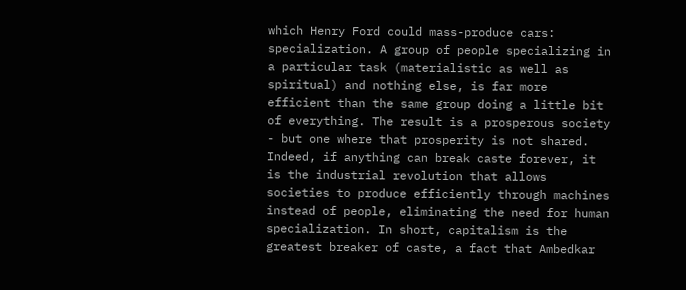which Henry Ford could mass-produce cars: specialization. A group of people specializing in a particular task (materialistic as well as spiritual) and nothing else, is far more efficient than the same group doing a little bit of everything. The result is a prosperous society - but one where that prosperity is not shared. Indeed, if anything can break caste forever, it is the industrial revolution that allows societies to produce efficiently through machines instead of people, eliminating the need for human specialization. In short, capitalism is the greatest breaker of caste, a fact that Ambedkar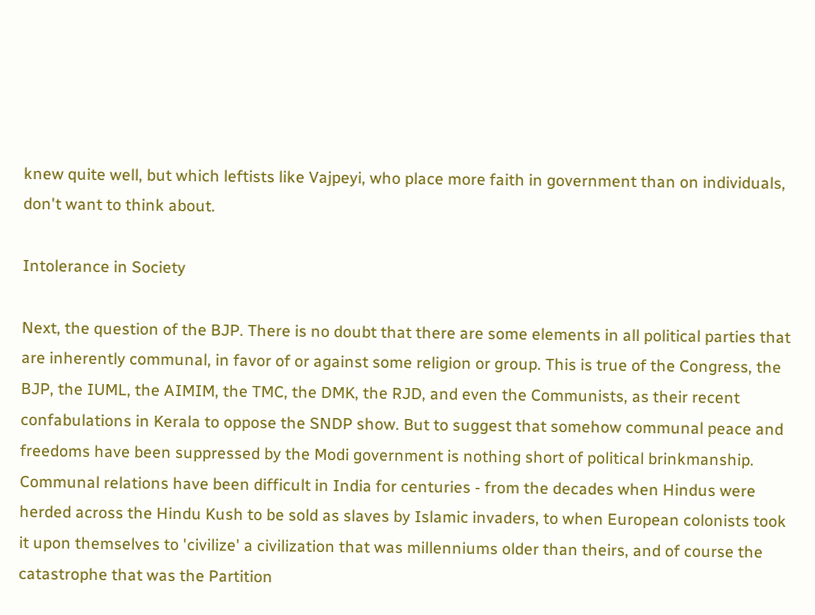knew quite well, but which leftists like Vajpeyi, who place more faith in government than on individuals, don't want to think about.

Intolerance in Society

Next, the question of the BJP. There is no doubt that there are some elements in all political parties that are inherently communal, in favor of or against some religion or group. This is true of the Congress, the BJP, the IUML, the AIMIM, the TMC, the DMK, the RJD, and even the Communists, as their recent confabulations in Kerala to oppose the SNDP show. But to suggest that somehow communal peace and freedoms have been suppressed by the Modi government is nothing short of political brinkmanship. Communal relations have been difficult in India for centuries - from the decades when Hindus were herded across the Hindu Kush to be sold as slaves by Islamic invaders, to when European colonists took it upon themselves to 'civilize' a civilization that was millenniums older than theirs, and of course the catastrophe that was the Partition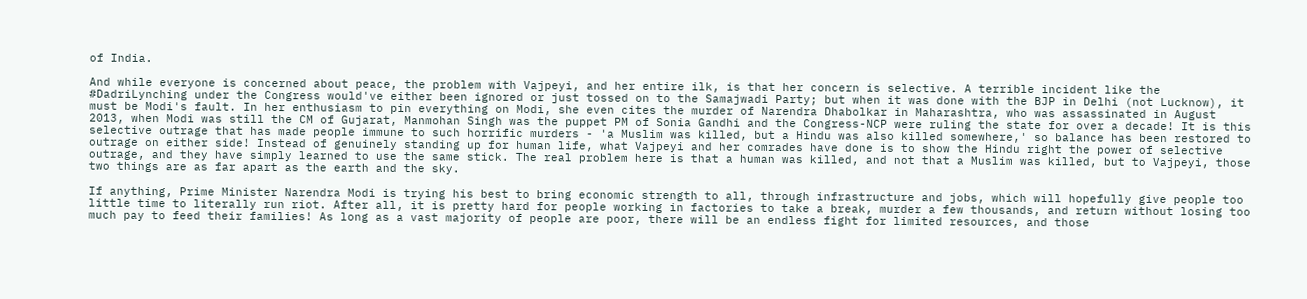of India.

And while everyone is concerned about peace, the problem with Vajpeyi, and her entire ilk, is that her concern is selective. A terrible incident like the #DadriLynching under the Congress would've either been ignored or just tossed on to the Samajwadi Party; but when it was done with the BJP in Delhi (not Lucknow), it must be Modi's fault. In her enthusiasm to pin everything on Modi, she even cites the murder of Narendra Dhabolkar in Maharashtra, who was assassinated in August 2013, when Modi was still the CM of Gujarat, Manmohan Singh was the puppet PM of Sonia Gandhi and the Congress-NCP were ruling the state for over a decade! It is this selective outrage that has made people immune to such horrific murders - 'a Muslim was killed, but a Hindu was also killed somewhere,' so balance has been restored to outrage on either side! Instead of genuinely standing up for human life, what Vajpeyi and her comrades have done is to show the Hindu right the power of selective outrage, and they have simply learned to use the same stick. The real problem here is that a human was killed, and not that a Muslim was killed, but to Vajpeyi, those two things are as far apart as the earth and the sky.

If anything, Prime Minister Narendra Modi is trying his best to bring economic strength to all, through infrastructure and jobs, which will hopefully give people too little time to literally run riot. After all, it is pretty hard for people working in factories to take a break, murder a few thousands, and return without losing too much pay to feed their families! As long as a vast majority of people are poor, there will be an endless fight for limited resources, and those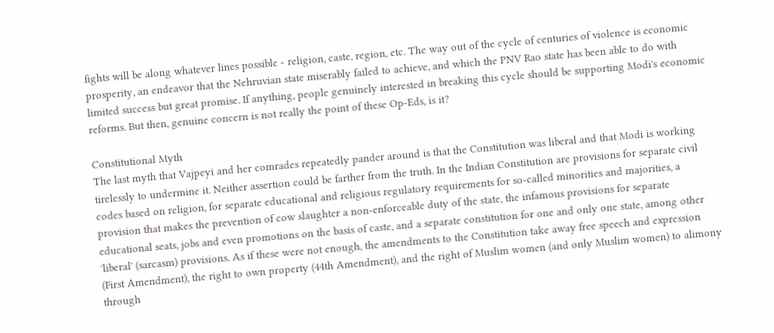fights will be along whatever lines possible - religion, caste, region, etc. The way out of the cycle of centuries of violence is economic prosperity, an endeavor that the Nehruvian state miserably failed to achieve, and which the PNV Rao state has been able to do with limited success but great promise. If anything, people genuinely interested in breaking this cycle should be supporting Modi's economic reforms. But then, genuine concern is not really the point of these Op-Eds, is it?

Constitutional Myth
The last myth that Vajpeyi and her comrades repeatedly pander around is that the Constitution was liberal and that Modi is working tirelessly to undermine it. Neither assertion could be farther from the truth. In the Indian Constitution are provisions for separate civil codes based on religion, for separate educational and religious regulatory requirements for so-called minorities and majorities, a provision that makes the prevention of cow slaughter a non-enforceable duty of the state, the infamous provisions for separate educational seats, jobs and even promotions on the basis of caste, and a separate constitution for one and only one state, among other 'liberal' (sarcasm) provisions. As if these were not enough, the amendments to the Constitution take away free speech and expression (First Amendment), the right to own property (44th Amendment), and the right of Muslim women (and only Muslim women) to alimony through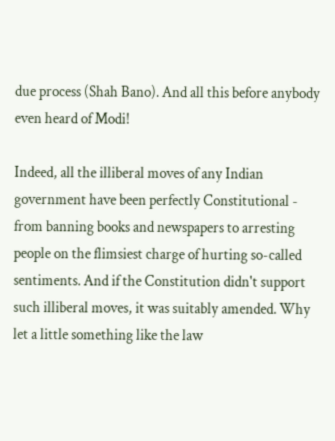due process (Shah Bano). And all this before anybody even heard of Modi!

Indeed, all the illiberal moves of any Indian government have been perfectly Constitutional - from banning books and newspapers to arresting people on the flimsiest charge of hurting so-called sentiments. And if the Constitution didn't support such illiberal moves, it was suitably amended. Why let a little something like the law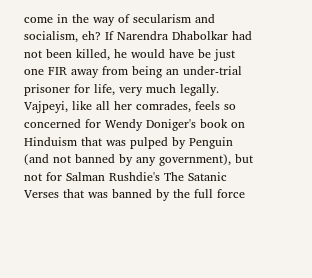come in the way of secularism and socialism, eh? If Narendra Dhabolkar had not been killed, he would have be just one FIR away from being an under-trial prisoner for life, very much legally. Vajpeyi, like all her comrades, feels so concerned for Wendy Doniger's book on Hinduism that was pulped by Penguin (and not banned by any government), but not for Salman Rushdie's The Satanic Verses that was banned by the full force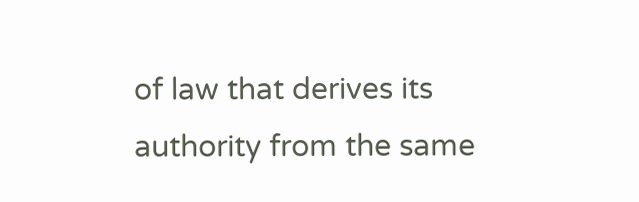of law that derives its authority from the same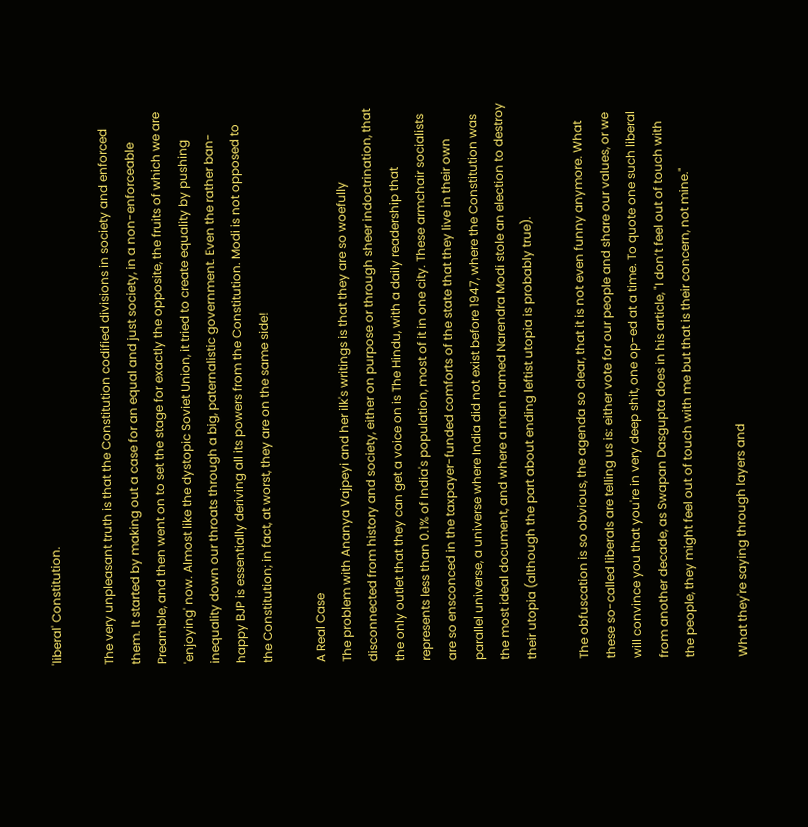'liberal' Constitution.

The very unpleasant truth is that the Constitution codified divisions in society and enforced them. It started by making out a case for an equal and just society, in a non-enforceable Preamble, and then went on to set the stage for exactly the opposite, the fruits of which we are 'enjoying' now. Almost like the dystopic Soviet Union, it tried to create equality by pushing inequality down our throats through a big, paternalistic government. Even the rather ban-happy BJP is essentially deriving all its powers from the Constitution. Modi is not opposed to the Constitution; in fact, at worst, they are on the same side!

A Real Case
The problem with Ananya Vajpeyi and her ilk's writings is that they are so woefully disconnected from history and society, either on purpose or through sheer indoctrination, that the only outlet that they can get a voice on is The Hindu, with a daily readership that represents less than 0.1% of India's population, most of it in one city. These armchair socialists are so ensconced in the taxpayer-funded comforts of the state that they live in their own parallel universe, a universe where India did not exist before 1947, where the Constitution was the most ideal document, and where a man named Narendra Modi stole an election to destroy their utopia (although the part about ending leftist utopia is probably true).

The obfuscation is so obvious, the agenda so clear, that it is not even funny anymore. What these so-called liberals are telling us is: either vote for our people and share our values, or we will convince you that you're in very deep shit, one op-ed at a time. To quote one such liberal from another decade, as Swapan Dasgupta does in his article, "I don’t feel out of touch with the people, they might feel out of touch with me but that is their concern, not mine."

What they're saying through layers and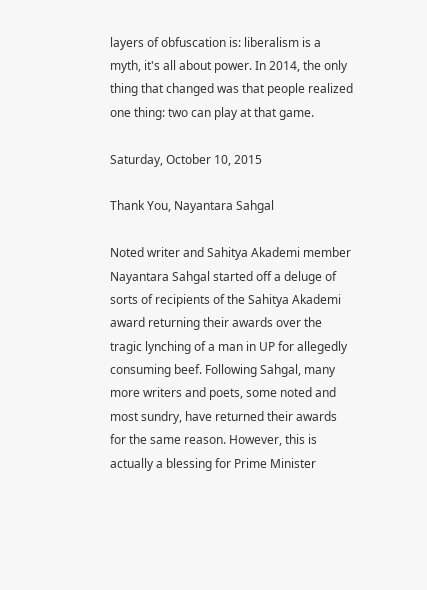layers of obfuscation is: liberalism is a myth, it's all about power. In 2014, the only thing that changed was that people realized one thing: two can play at that game.

Saturday, October 10, 2015

Thank You, Nayantara Sahgal

Noted writer and Sahitya Akademi member Nayantara Sahgal started off a deluge of sorts of recipients of the Sahitya Akademi award returning their awards over the tragic lynching of a man in UP for allegedly consuming beef. Following Sahgal, many more writers and poets, some noted and most sundry, have returned their awards for the same reason. However, this is actually a blessing for Prime Minister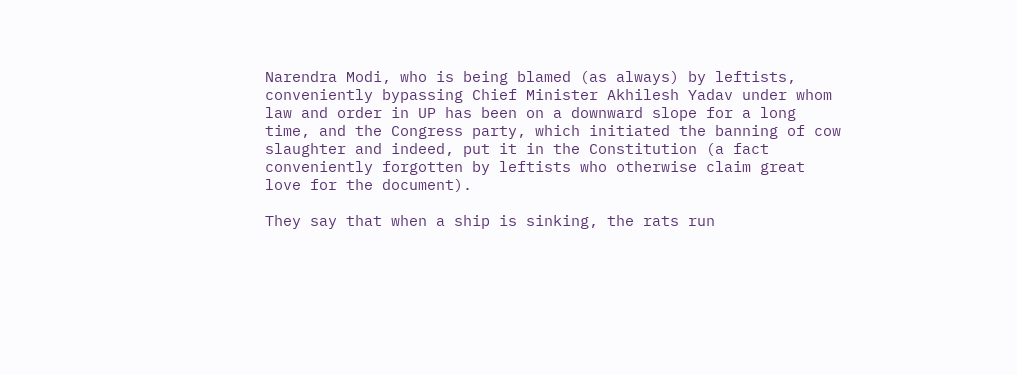Narendra Modi, who is being blamed (as always) by leftists, conveniently bypassing Chief Minister Akhilesh Yadav under whom law and order in UP has been on a downward slope for a long time, and the Congress party, which initiated the banning of cow slaughter and indeed, put it in the Constitution (a fact conveniently forgotten by leftists who otherwise claim great love for the document).

They say that when a ship is sinking, the rats run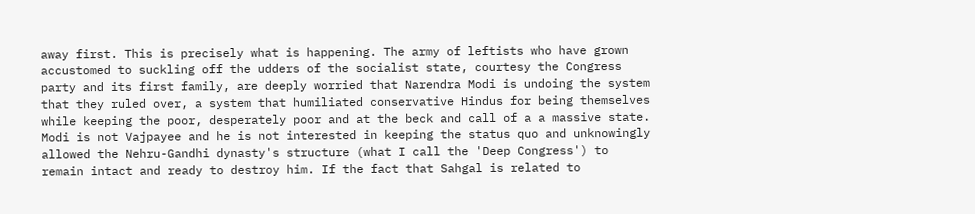away first. This is precisely what is happening. The army of leftists who have grown accustomed to suckling off the udders of the socialist state, courtesy the Congress party and its first family, are deeply worried that Narendra Modi is undoing the system that they ruled over, a system that humiliated conservative Hindus for being themselves while keeping the poor, desperately poor and at the beck and call of a a massive state. Modi is not Vajpayee and he is not interested in keeping the status quo and unknowingly allowed the Nehru-Gandhi dynasty's structure (what I call the 'Deep Congress') to remain intact and ready to destroy him. If the fact that Sahgal is related to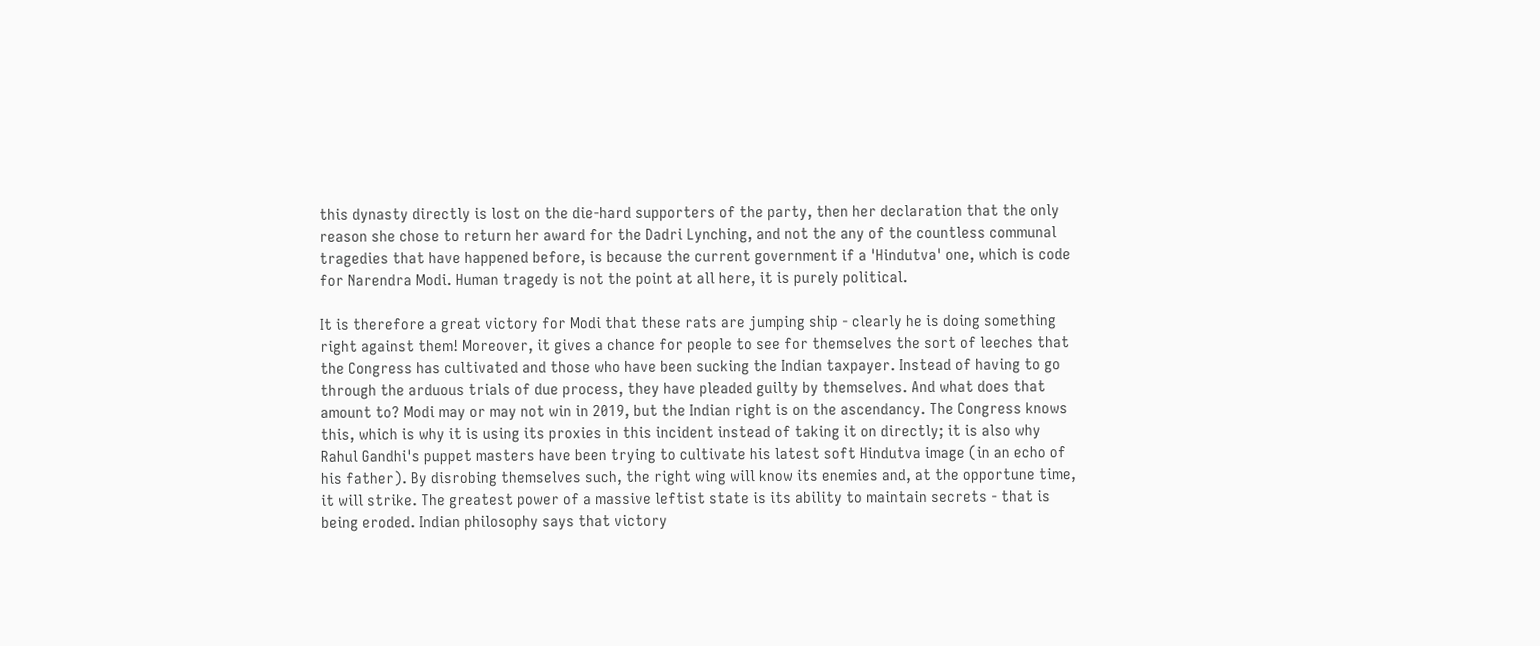this dynasty directly is lost on the die-hard supporters of the party, then her declaration that the only reason she chose to return her award for the Dadri Lynching, and not the any of the countless communal tragedies that have happened before, is because the current government if a 'Hindutva' one, which is code for Narendra Modi. Human tragedy is not the point at all here, it is purely political.

It is therefore a great victory for Modi that these rats are jumping ship - clearly he is doing something right against them! Moreover, it gives a chance for people to see for themselves the sort of leeches that the Congress has cultivated and those who have been sucking the Indian taxpayer. Instead of having to go through the arduous trials of due process, they have pleaded guilty by themselves. And what does that amount to? Modi may or may not win in 2019, but the Indian right is on the ascendancy. The Congress knows this, which is why it is using its proxies in this incident instead of taking it on directly; it is also why Rahul Gandhi's puppet masters have been trying to cultivate his latest soft Hindutva image (in an echo of his father). By disrobing themselves such, the right wing will know its enemies and, at the opportune time, it will strike. The greatest power of a massive leftist state is its ability to maintain secrets - that is being eroded. Indian philosophy says that victory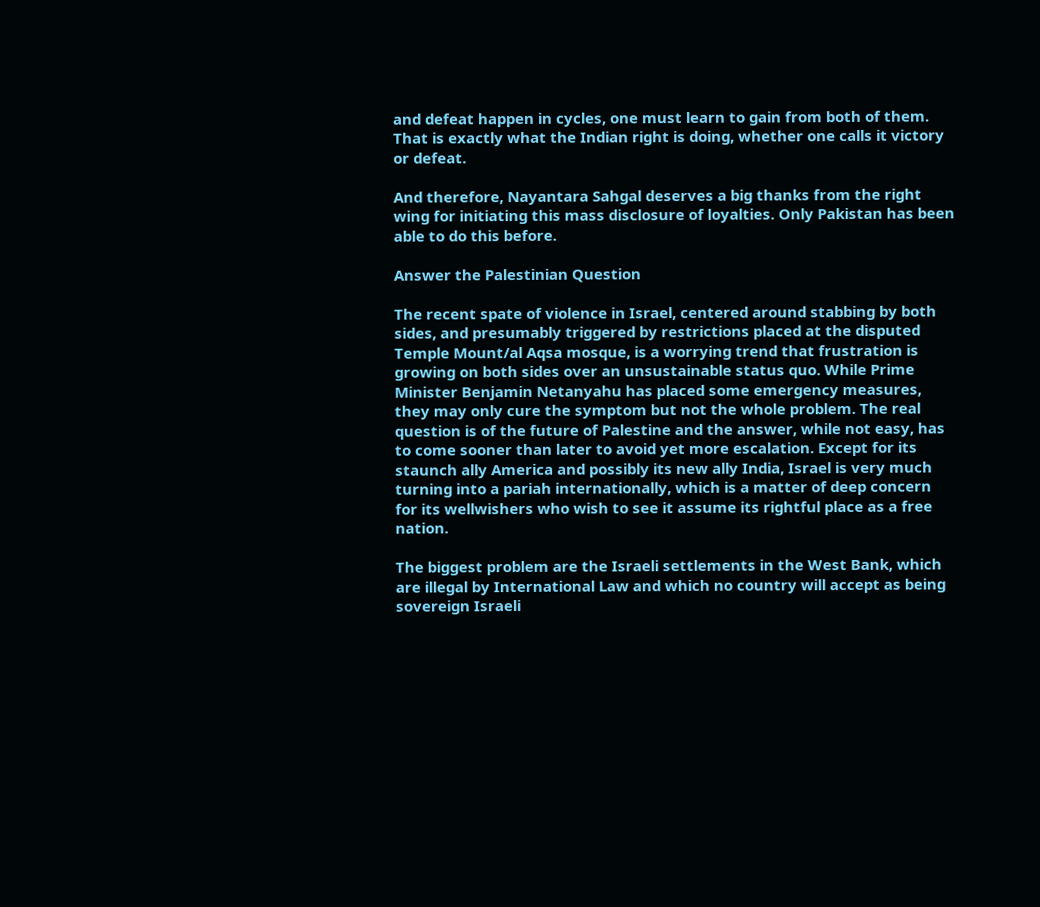and defeat happen in cycles, one must learn to gain from both of them. That is exactly what the Indian right is doing, whether one calls it victory or defeat.

And therefore, Nayantara Sahgal deserves a big thanks from the right wing for initiating this mass disclosure of loyalties. Only Pakistan has been able to do this before.

Answer the Palestinian Question

The recent spate of violence in Israel, centered around stabbing by both sides, and presumably triggered by restrictions placed at the disputed Temple Mount/al Aqsa mosque, is a worrying trend that frustration is growing on both sides over an unsustainable status quo. While Prime Minister Benjamin Netanyahu has placed some emergency measures, they may only cure the symptom but not the whole problem. The real question is of the future of Palestine and the answer, while not easy, has to come sooner than later to avoid yet more escalation. Except for its staunch ally America and possibly its new ally India, Israel is very much turning into a pariah internationally, which is a matter of deep concern for its wellwishers who wish to see it assume its rightful place as a free nation.

The biggest problem are the Israeli settlements in the West Bank, which are illegal by International Law and which no country will accept as being sovereign Israeli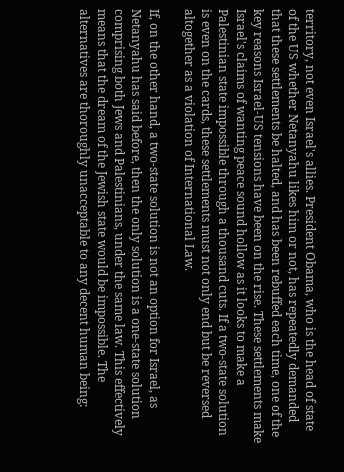territory, not even Israel's allies. President Obama, who is the head of state of the US whether Netanyahu likes him or not, has repeatedly demanded that these settlements be halted, and has been rebuffed each time, one of the key reasons Israel-US tensions have been on the rise. These settlements make Israel's claims of wanting peace sound hollow as it looks to make a Palestinian state impossible through a thousand cuts. If a two-state solution is even on the cards, these settlements must not only end but be reversed altogether as a violation of International Law.

If, on the other hand, a two-state solution is not an option for Israel, as Netanyahu has said before, then the only solution is a one-state solution comprising both Jews and Palestinians, under the same law. This effectively means that the dream of the Jewish state would be impossible. The alternatives are thoroughly unacceptable to any decent human being: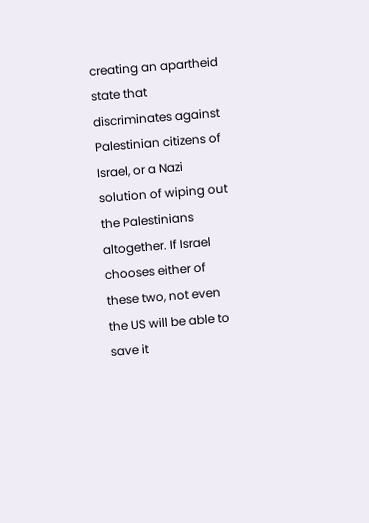creating an apartheid state that discriminates against Palestinian citizens of Israel, or a Nazi solution of wiping out the Palestinians altogether. If Israel chooses either of these two, not even the US will be able to save it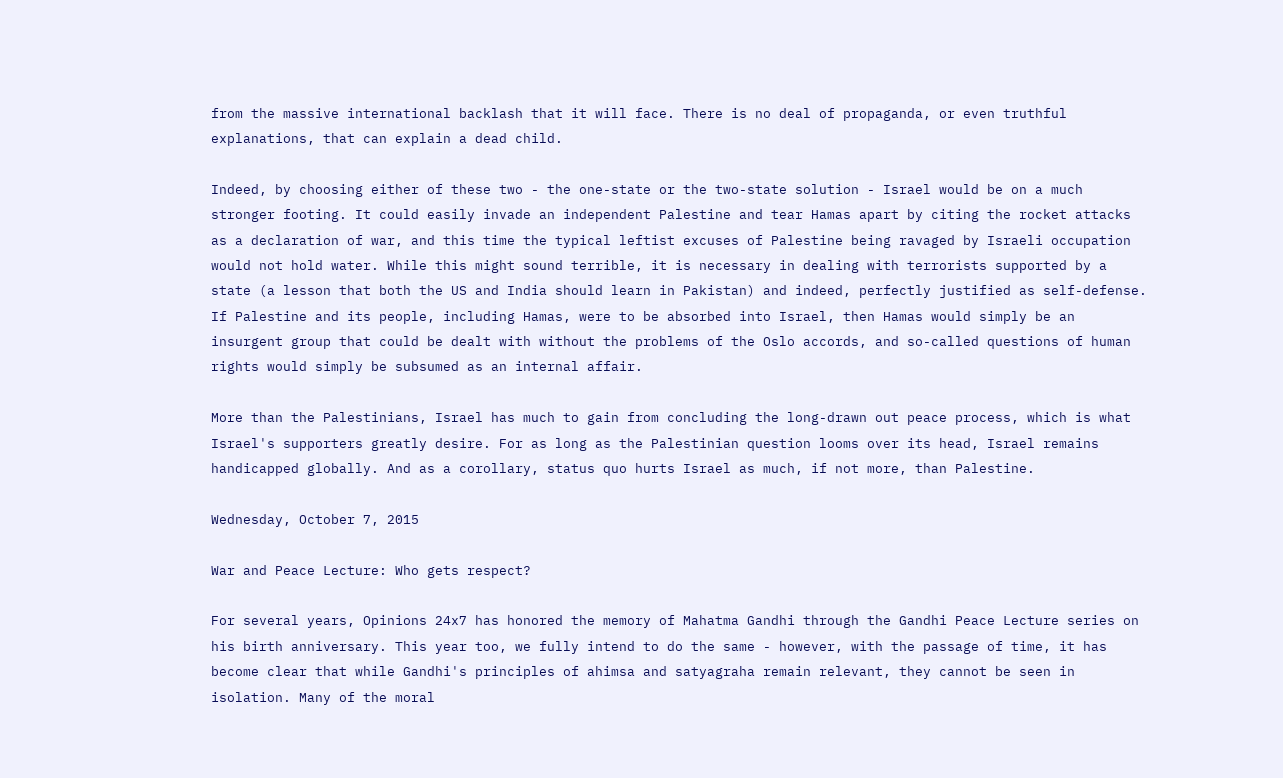from the massive international backlash that it will face. There is no deal of propaganda, or even truthful explanations, that can explain a dead child.

Indeed, by choosing either of these two - the one-state or the two-state solution - Israel would be on a much stronger footing. It could easily invade an independent Palestine and tear Hamas apart by citing the rocket attacks as a declaration of war, and this time the typical leftist excuses of Palestine being ravaged by Israeli occupation would not hold water. While this might sound terrible, it is necessary in dealing with terrorists supported by a state (a lesson that both the US and India should learn in Pakistan) and indeed, perfectly justified as self-defense. If Palestine and its people, including Hamas, were to be absorbed into Israel, then Hamas would simply be an insurgent group that could be dealt with without the problems of the Oslo accords, and so-called questions of human rights would simply be subsumed as an internal affair.

More than the Palestinians, Israel has much to gain from concluding the long-drawn out peace process, which is what Israel's supporters greatly desire. For as long as the Palestinian question looms over its head, Israel remains handicapped globally. And as a corollary, status quo hurts Israel as much, if not more, than Palestine.

Wednesday, October 7, 2015

War and Peace Lecture: Who gets respect?

For several years, Opinions 24x7 has honored the memory of Mahatma Gandhi through the Gandhi Peace Lecture series on his birth anniversary. This year too, we fully intend to do the same - however, with the passage of time, it has become clear that while Gandhi's principles of ahimsa and satyagraha remain relevant, they cannot be seen in isolation. Many of the moral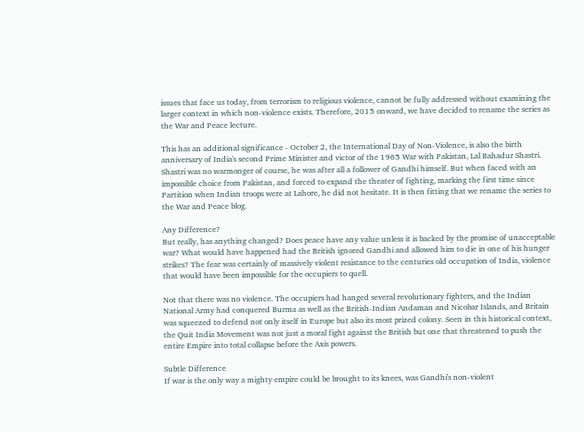issues that face us today, from terrorism to religious violence, cannot be fully addressed without examining the larger context in which non-violence exists. Therefore, 2015 onward, we have decided to rename the series as the War and Peace lecture.

This has an additional significance - October 2, the International Day of Non-Violence, is also the birth anniversary of India's second Prime Minister and victor of the 1965 War with Pakistan, Lal Bahadur Shastri. Shastri was no warmonger of course, he was after all a follower of Gandhi himself. But when faced with an impossible choice from Pakistan, and forced to expand the theater of fighting, marking the first time since Partition when Indian troops were at Lahore, he did not hesitate. It is then fitting that we rename the series to the War and Peace blog.

Any Difference?
But really, has anything changed? Does peace have any value unless it is backed by the promise of unacceptable war? What would have happened had the British ignored Gandhi and allowed him to die in one of his hunger strikes? The fear was certainly of massively violent resistance to the centuries old occupation of India, violence that would have been impossible for the occupiers to quell.

Not that there was no violence. The occupiers had hanged several revolutionary fighters, and the Indian National Army had conquered Burma as well as the British-Indian Andaman and Nicobar Islands, and Britain was squeezed to defend not only itself in Europe but also its most prized colony. Seen in this historical context, the Quit India Movement was not just a moral fight against the British but one that threatened to push the entire Empire into total collapse before the Axis powers.

Subtle Difference
If war is the only way a mighty empire could be brought to its knees, was Gandhi's non-violent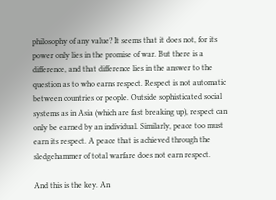philosophy of any value? It seems that it does not, for its power only lies in the promise of war. But there is a difference, and that difference lies in the answer to the question as to who earns respect. Respect is not automatic between countries or people. Outside sophisticated social systems as in Asia (which are fast breaking up), respect can only be earned by an individual. Similarly, peace too must earn its respect. A peace that is achieved through the sledgehammer of total warfare does not earn respect.

And this is the key. An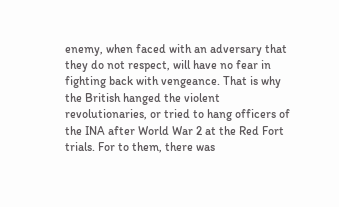enemy, when faced with an adversary that they do not respect, will have no fear in fighting back with vengeance. That is why the British hanged the violent revolutionaries, or tried to hang officers of the INA after World War 2 at the Red Fort trials. For to them, there was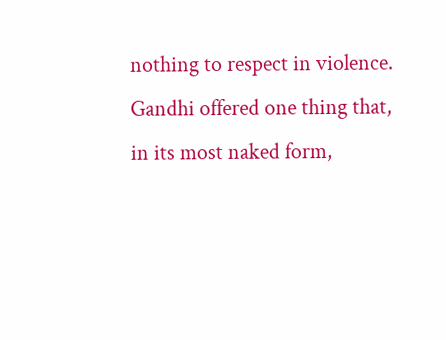nothing to respect in violence. Gandhi offered one thing that, in its most naked form,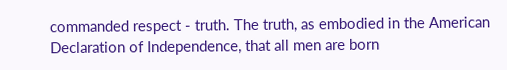commanded respect - truth. The truth, as embodied in the American Declaration of Independence, that all men are born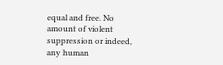equal and free. No amount of violent suppression or indeed, any human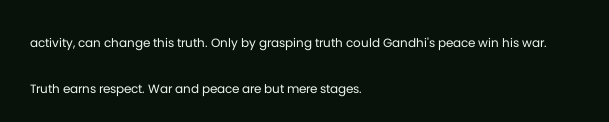activity, can change this truth. Only by grasping truth could Gandhi's peace win his war.

Truth earns respect. War and peace are but mere stages.